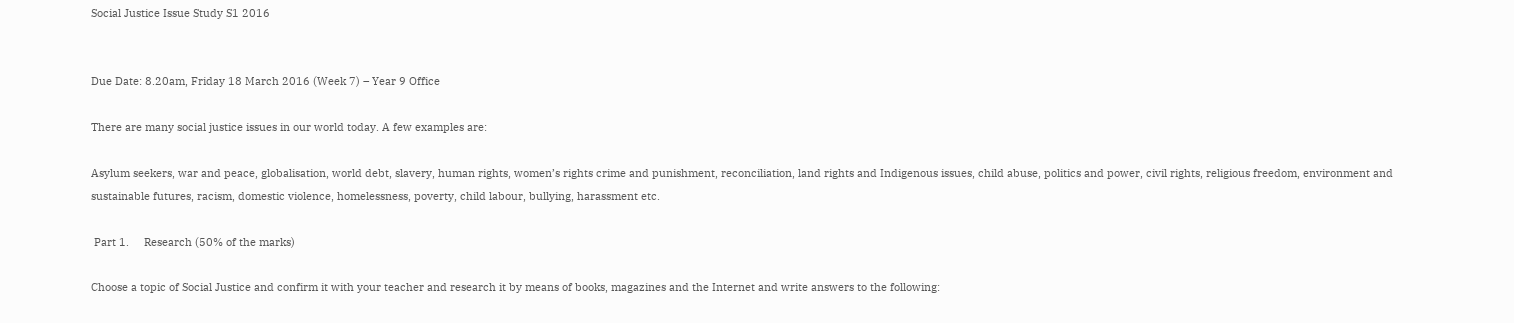Social Justice Issue Study S1 2016


Due Date: 8.20am, Friday 18 March 2016 (Week 7) – Year 9 Office

There are many social justice issues in our world today. A few examples are:

Asylum seekers, war and peace, globalisation, world debt, slavery, human rights, women’s rights crime and punishment, reconciliation, land rights and Indigenous issues, child abuse, politics and power, civil rights, religious freedom, environment and sustainable futures, racism, domestic violence, homelessness, poverty, child labour, bullying, harassment etc.

 Part 1.     Research (50% of the marks)

Choose a topic of Social Justice and confirm it with your teacher and research it by means of books, magazines and the Internet and write answers to the following: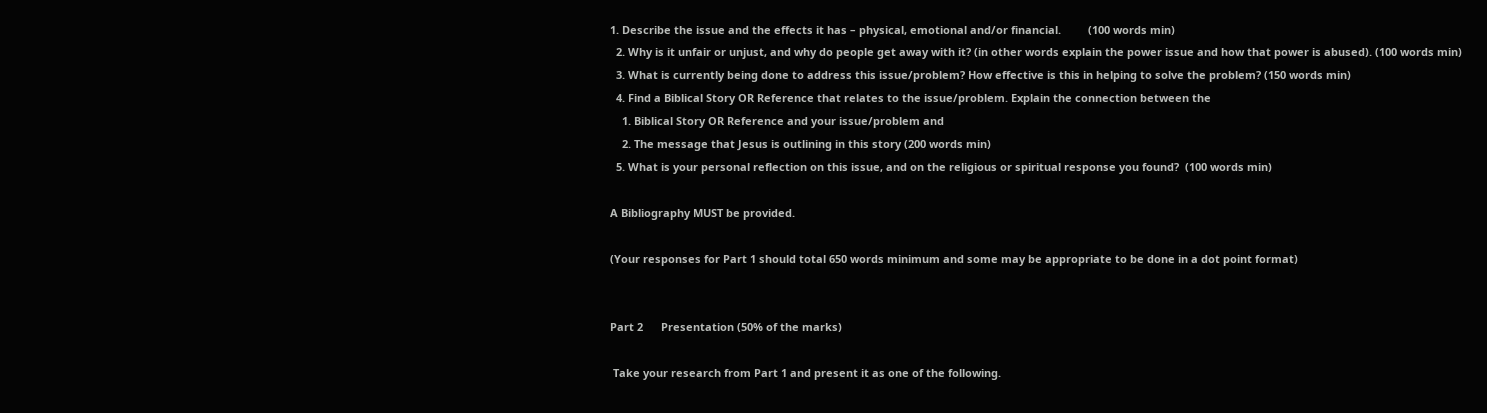1. Describe the issue and the effects it has – physical, emotional and/or financial.         (100 words min)
  2. Why is it unfair or unjust, and why do people get away with it? (in other words explain the power issue and how that power is abused). (100 words min)
  3. What is currently being done to address this issue/problem? How effective is this in helping to solve the problem? (150 words min)
  4. Find a Biblical Story OR Reference that relates to the issue/problem. Explain the connection between the
    1. Biblical Story OR Reference and your issue/problem and
    2. The message that Jesus is outlining in this story (200 words min)
  5. What is your personal reflection on this issue, and on the religious or spiritual response you found?  (100 words min)

A Bibliography MUST be provided.

(Your responses for Part 1 should total 650 words minimum and some may be appropriate to be done in a dot point format)


Part 2      Presentation (50% of the marks)

 Take your research from Part 1 and present it as one of the following.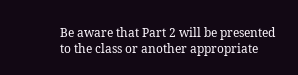Be aware that Part 2 will be presented to the class or another appropriate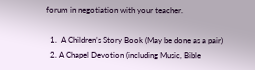forum in negotiation with your teacher.

  1.  A Children’s Story Book (May be done as a pair)
  2. A Chapel Devotion (including Music, Bible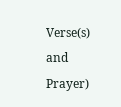Verse(s) and Prayer)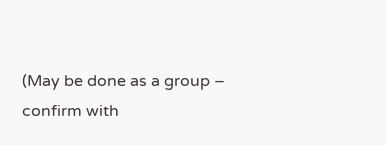(May be done as a group – confirm with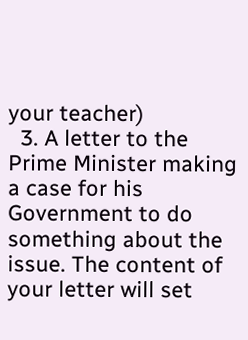your teacher)
  3. A letter to the Prime Minister making a case for his Government to do something about the issue. The content of your letter will set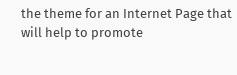the theme for an Internet Page that will help to promote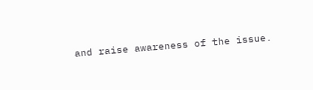and raise awareness of the issue.